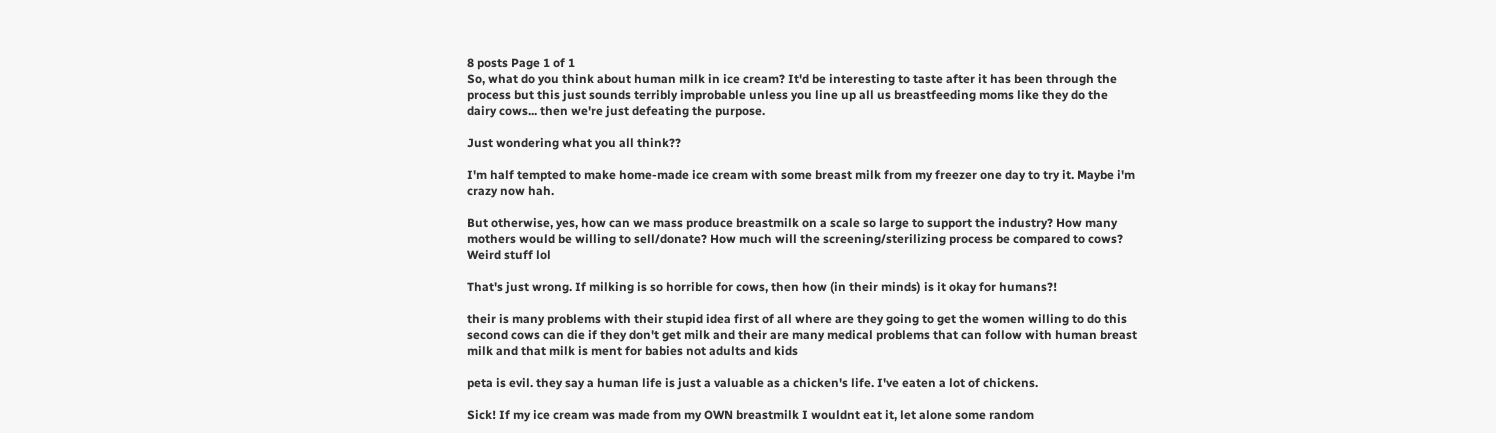8 posts Page 1 of 1
So, what do you think about human milk in ice cream? It'd be interesting to taste after it has been through the process but this just sounds terribly improbable unless you line up all us breastfeeding moms like they do the dairy cows... then we're just defeating the purpose.

Just wondering what you all think??

I'm half tempted to make home-made ice cream with some breast milk from my freezer one day to try it. Maybe i'm crazy now hah.

But otherwise, yes, how can we mass produce breastmilk on a scale so large to support the industry? How many mothers would be willing to sell/donate? How much will the screening/sterilizing process be compared to cows? Weird stuff lol

That's just wrong. If milking is so horrible for cows, then how (in their minds) is it okay for humans?!

their is many problems with their stupid idea first of all where are they going to get the women willing to do this second cows can die if they don't get milk and their are many medical problems that can follow with human breast milk and that milk is ment for babies not adults and kids

peta is evil. they say a human life is just a valuable as a chicken's life. I've eaten a lot of chickens.

Sick! If my ice cream was made from my OWN breastmilk I wouldnt eat it, let alone some random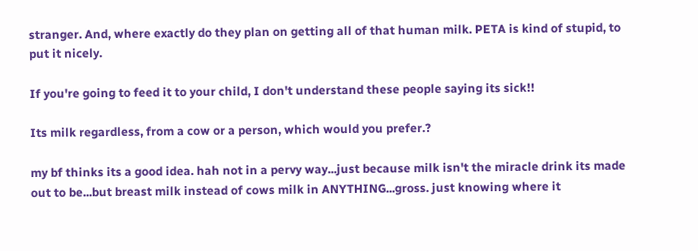stranger. And, where exactly do they plan on getting all of that human milk. PETA is kind of stupid, to put it nicely.

If you're going to feed it to your child, I don't understand these people saying its sick!!

Its milk regardless, from a cow or a person, which would you prefer.?

my bf thinks its a good idea. hah not in a pervy way...just because milk isn't the miracle drink its made out to be...but breast milk instead of cows milk in ANYTHING...gross. just knowing where it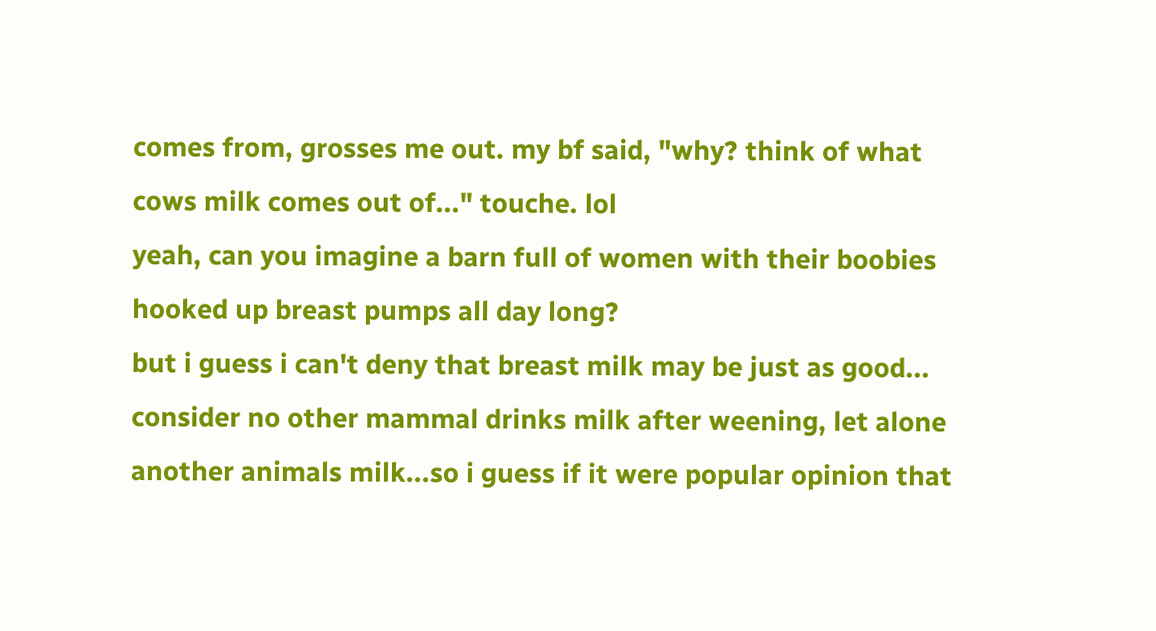comes from, grosses me out. my bf said, "why? think of what cows milk comes out of..." touche. lol
yeah, can you imagine a barn full of women with their boobies hooked up breast pumps all day long?
but i guess i can't deny that breast milk may be just as good...
consider no other mammal drinks milk after weening, let alone another animals milk...so i guess if it were popular opinion that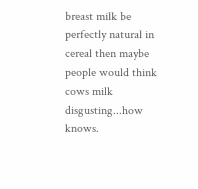breast milk be perfectly natural in cereal then maybe people would think cows milk disgusting...how knows.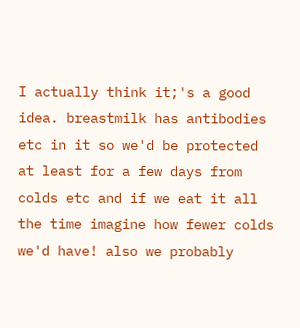I actually think it;'s a good idea. breastmilk has antibodies etc in it so we'd be protected at least for a few days from colds etc and if we eat it all the time imagine how fewer colds we'd have! also we probably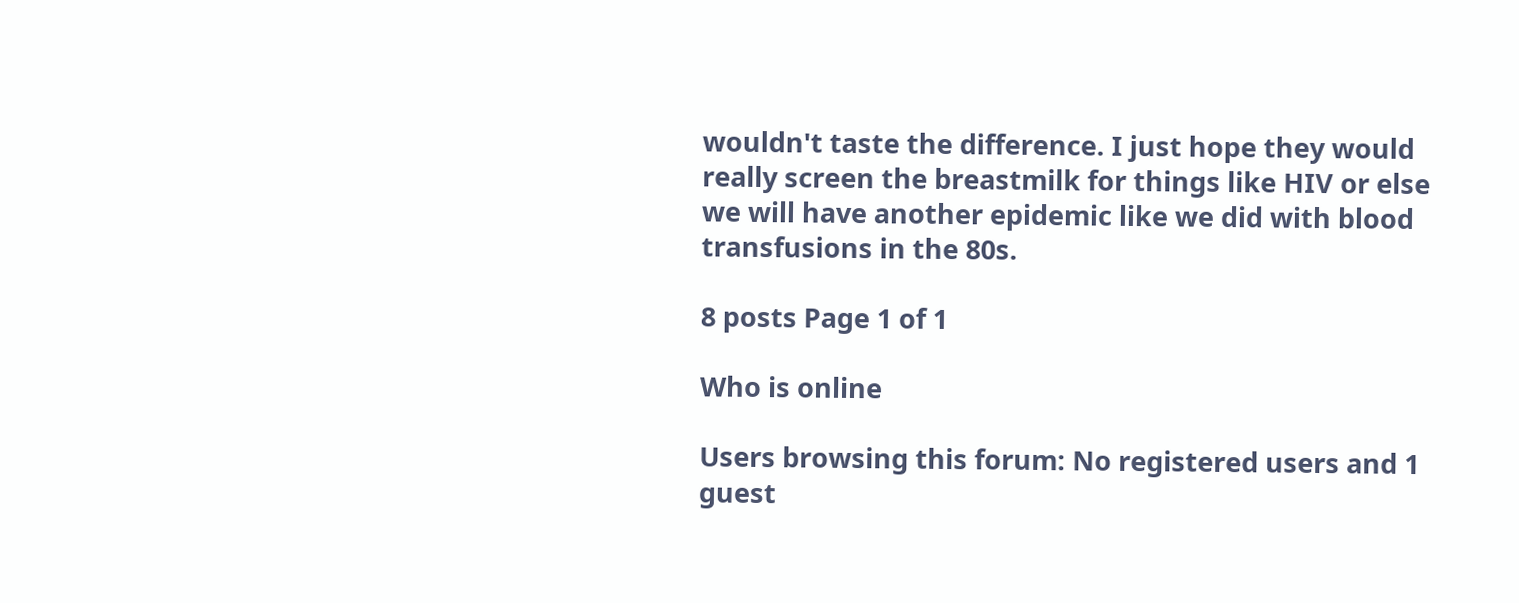wouldn't taste the difference. I just hope they would really screen the breastmilk for things like HIV or else we will have another epidemic like we did with blood transfusions in the 80s.

8 posts Page 1 of 1

Who is online

Users browsing this forum: No registered users and 1 guest